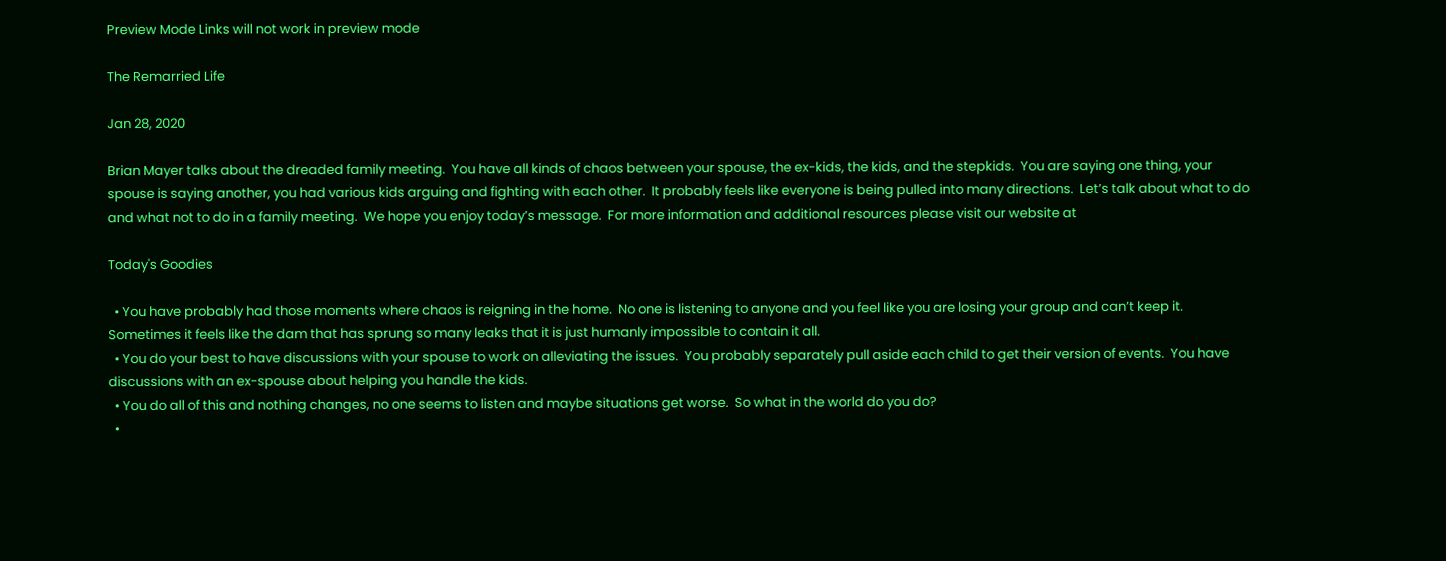Preview Mode Links will not work in preview mode

The Remarried Life

Jan 28, 2020

Brian Mayer talks about the dreaded family meeting.  You have all kinds of chaos between your spouse, the ex-kids, the kids, and the stepkids.  You are saying one thing, your spouse is saying another, you had various kids arguing and fighting with each other.  It probably feels like everyone is being pulled into many directions.  Let’s talk about what to do and what not to do in a family meeting.  We hope you enjoy today’s message.  For more information and additional resources please visit our website at

Today's Goodies

  • You have probably had those moments where chaos is reigning in the home.  No one is listening to anyone and you feel like you are losing your group and can’t keep it.  Sometimes it feels like the dam that has sprung so many leaks that it is just humanly impossible to contain it all.
  • You do your best to have discussions with your spouse to work on alleviating the issues.  You probably separately pull aside each child to get their version of events.  You have discussions with an ex-spouse about helping you handle the kids.
  • You do all of this and nothing changes, no one seems to listen and maybe situations get worse.  So what in the world do you do?
  •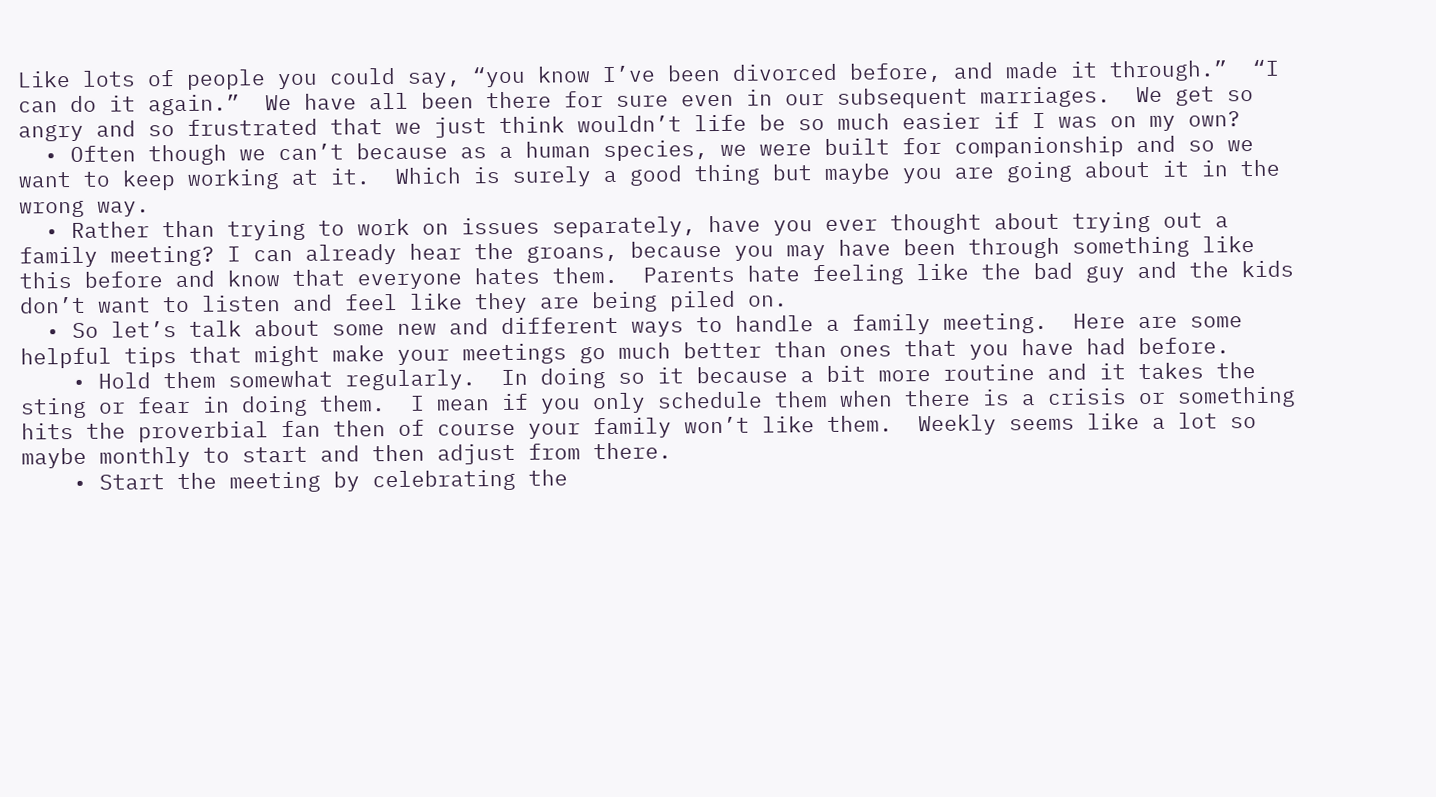Like lots of people you could say, “you know I’ve been divorced before, and made it through.”  “I can do it again.”  We have all been there for sure even in our subsequent marriages.  We get so angry and so frustrated that we just think wouldn’t life be so much easier if I was on my own?
  • Often though we can’t because as a human species, we were built for companionship and so we want to keep working at it.  Which is surely a good thing but maybe you are going about it in the wrong way.
  • Rather than trying to work on issues separately, have you ever thought about trying out a family meeting? I can already hear the groans, because you may have been through something like this before and know that everyone hates them.  Parents hate feeling like the bad guy and the kids don’t want to listen and feel like they are being piled on.
  • So let’s talk about some new and different ways to handle a family meeting.  Here are some helpful tips that might make your meetings go much better than ones that you have had before.
    • Hold them somewhat regularly.  In doing so it because a bit more routine and it takes the sting or fear in doing them.  I mean if you only schedule them when there is a crisis or something hits the proverbial fan then of course your family won’t like them.  Weekly seems like a lot so maybe monthly to start and then adjust from there.
    • Start the meeting by celebrating the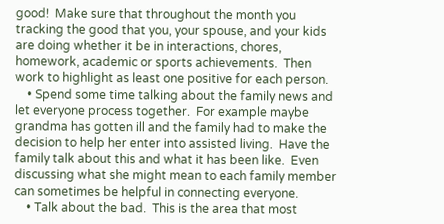good!  Make sure that throughout the month you tracking the good that you, your spouse, and your kids are doing whether it be in interactions, chores, homework, academic or sports achievements.  Then work to highlight as least one positive for each person.
    • Spend some time talking about the family news and let everyone process together.  For example maybe grandma has gotten ill and the family had to make the decision to help her enter into assisted living.  Have the family talk about this and what it has been like.  Even discussing what she might mean to each family member can sometimes be helpful in connecting everyone.
    • Talk about the bad.  This is the area that most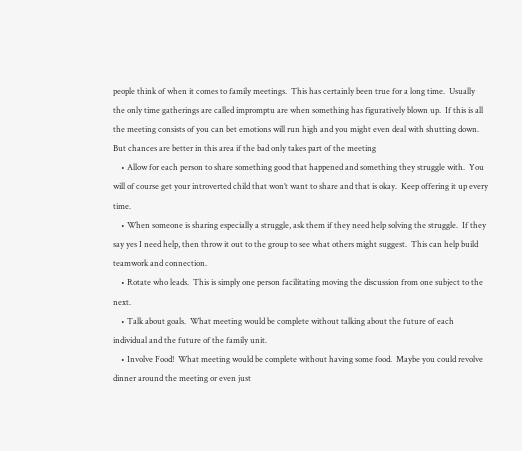people think of when it comes to family meetings.  This has certainly been true for a long time.  Usually the only time gatherings are called impromptu are when something has figuratively blown up.  If this is all the meeting consists of you can bet emotions will run high and you might even deal with shutting down.  But chances are better in this area if the bad only takes part of the meeting
    • Allow for each person to share something good that happened and something they struggle with.  You will of course get your introverted child that won’t want to share and that is okay.  Keep offering it up every time.
    • When someone is sharing especially a struggle, ask them if they need help solving the struggle.  If they say yes I need help, then throw it out to the group to see what others might suggest.  This can help build teamwork and connection.
    • Rotate who leads.  This is simply one person facilitating moving the discussion from one subject to the next.
    • Talk about goals.  What meeting would be complete without talking about the future of each individual and the future of the family unit.
    • Involve Food!  What meeting would be complete without having some food.  Maybe you could revolve dinner around the meeting or even just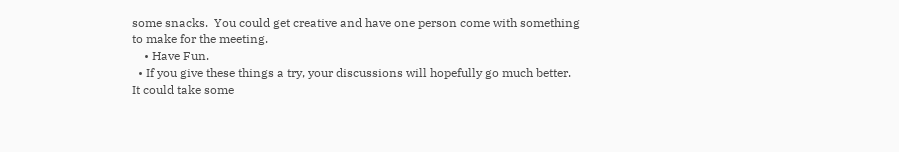some snacks.  You could get creative and have one person come with something to make for the meeting.
    • Have Fun.
  • If you give these things a try, your discussions will hopefully go much better.  It could take some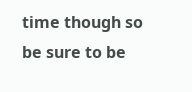time though so be sure to be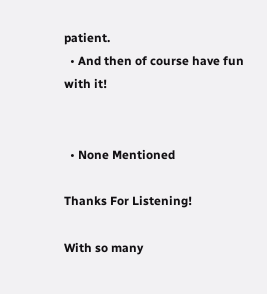patient.
  • And then of course have fun with it!


  • None Mentioned

Thanks For Listening!

With so many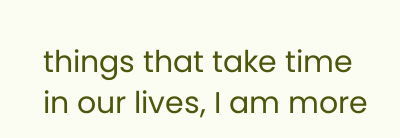things that take time in our lives, I am more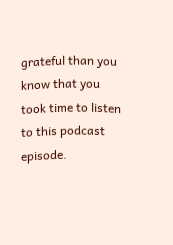grateful than you know that you took time to listen to this podcast episode.